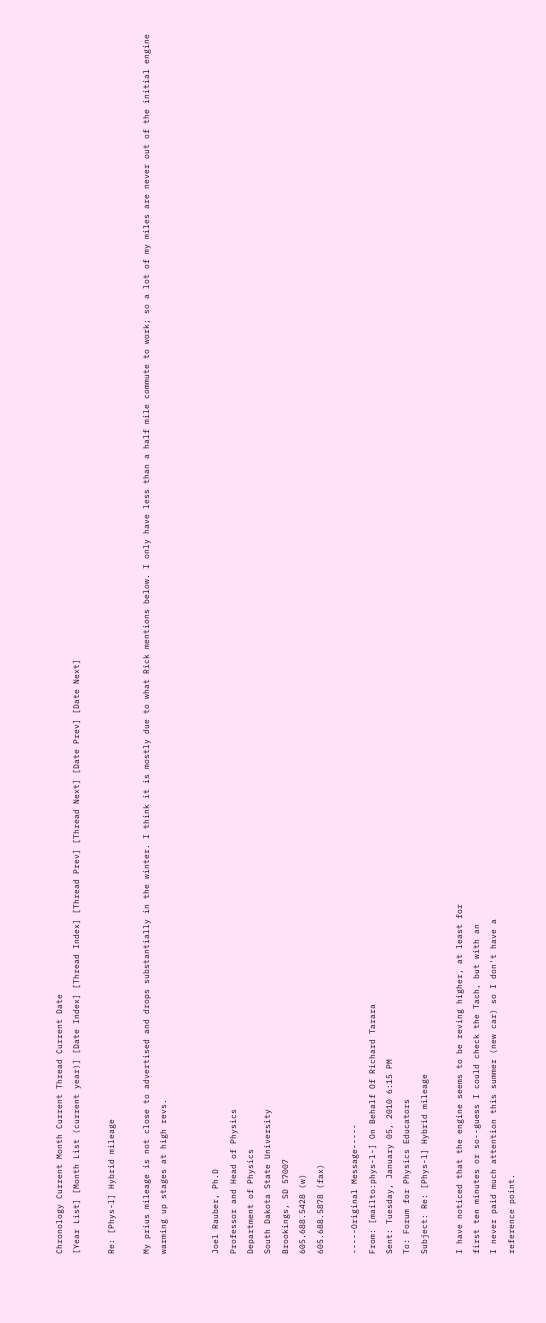Chronology Current Month Current Thread Current Date
[Year List] [Month List (current year)] [Date Index] [Thread Index] [Thread Prev] [Thread Next] [Date Prev] [Date Next]

Re: [Phys-l] Hybrid mileage

My prius mileage is not close to advertised and drops substantially in the winter. I think it is mostly due to what Rick mentions below. I only have less than a half mile commute to work; so a lot of my miles are never out of the initial engine warming up stages at high revs.


Joel Rauber, Ph.D
Professor and Head of Physics
Department of Physics
South Dakota State University
Brookings, SD 57007
605.688.5428 (w)
605.688.5878 (fax)

-----Original Message-----
From: [mailto:phys-l-] On Behalf Of Richard Tarara
Sent: Tuesday, January 05, 2010 6:15 PM
To: Forum for Physics Educators
Subject: Re: [Phys-l] Hybrid mileage

I have noticed that the engine seems to be reving higher, at least for
first ten minutes or so--guess I could check the Tach, but with an
I never paid much attention this summer (new car) so I don't have a
reference point.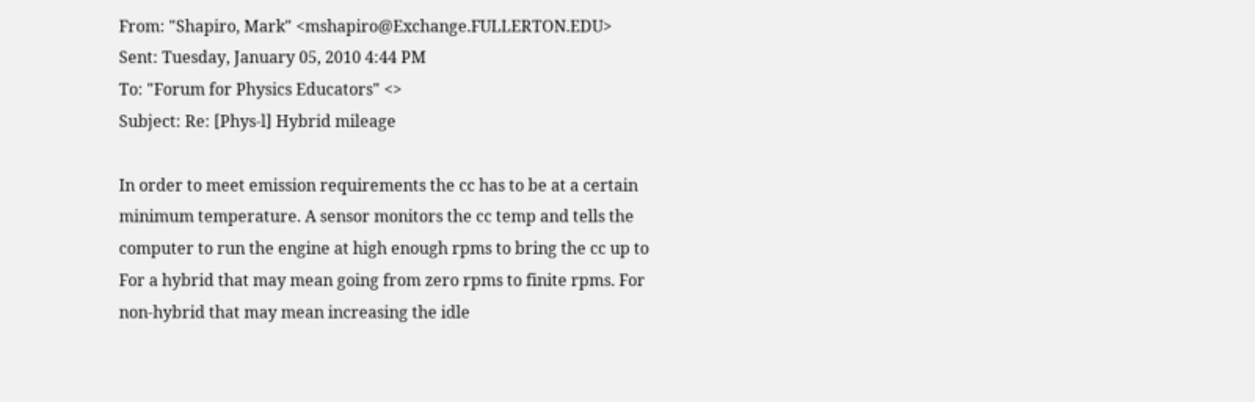From: "Shapiro, Mark" <mshapiro@Exchange.FULLERTON.EDU>
Sent: Tuesday, January 05, 2010 4:44 PM
To: "Forum for Physics Educators" <>
Subject: Re: [Phys-l] Hybrid mileage

In order to meet emission requirements the cc has to be at a certain
minimum temperature. A sensor monitors the cc temp and tells the
computer to run the engine at high enough rpms to bring the cc up to
For a hybrid that may mean going from zero rpms to finite rpms. For
non-hybrid that may mean increasing the idle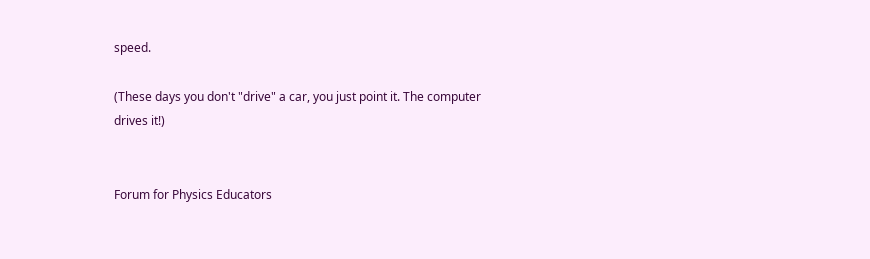speed.

(These days you don't "drive" a car, you just point it. The computer
drives it!)


Forum for Physics Educators